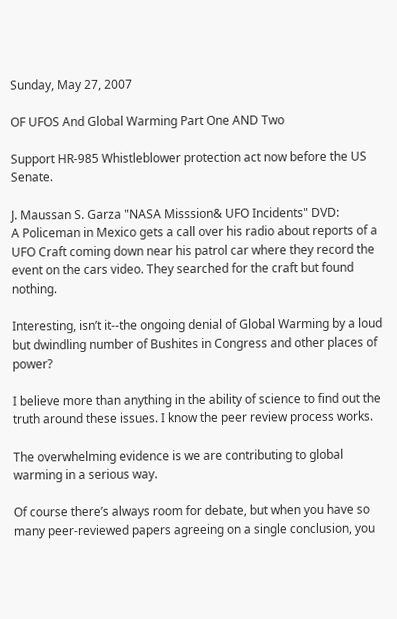Sunday, May 27, 2007

OF UFOS And Global Warming Part One AND Two

Support HR-985 Whistleblower protection act now before the US Senate.

J. Maussan S. Garza "NASA Misssion& UFO Incidents" DVD:
A Policeman in Mexico gets a call over his radio about reports of a UFO Craft coming down near his patrol car where they record the event on the cars video. They searched for the craft but found nothing.

Interesting, isn’t it--the ongoing denial of Global Warming by a loud but dwindling number of Bushites in Congress and other places of power?

I believe more than anything in the ability of science to find out the truth around these issues. I know the peer review process works.

The overwhelming evidence is we are contributing to global warming in a serious way.

Of course there’s always room for debate, but when you have so many peer-reviewed papers agreeing on a single conclusion, you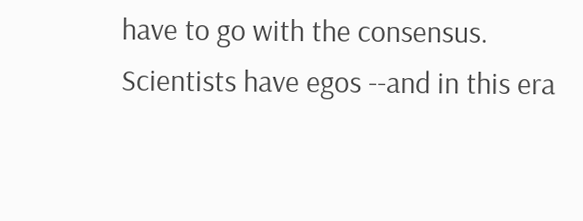have to go with the consensus. Scientists have egos --and in this era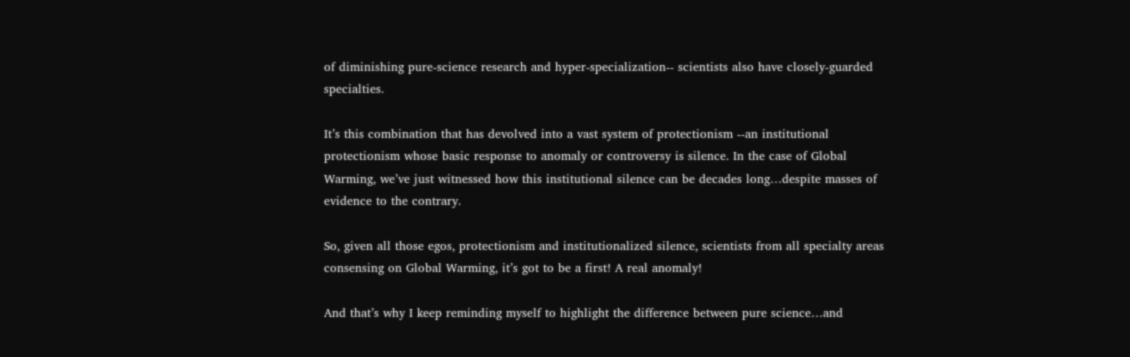of diminishing pure-science research and hyper-specialization-- scientists also have closely-guarded specialties.

It’s this combination that has devolved into a vast system of protectionism --an institutional protectionism whose basic response to anomaly or controversy is silence. In the case of Global Warming, we’ve just witnessed how this institutional silence can be decades long…despite masses of evidence to the contrary.

So, given all those egos, protectionism and institutionalized silence, scientists from all specialty areas consensing on Global Warming, it’s got to be a first! A real anomaly!

And that’s why I keep reminding myself to highlight the difference between pure science…and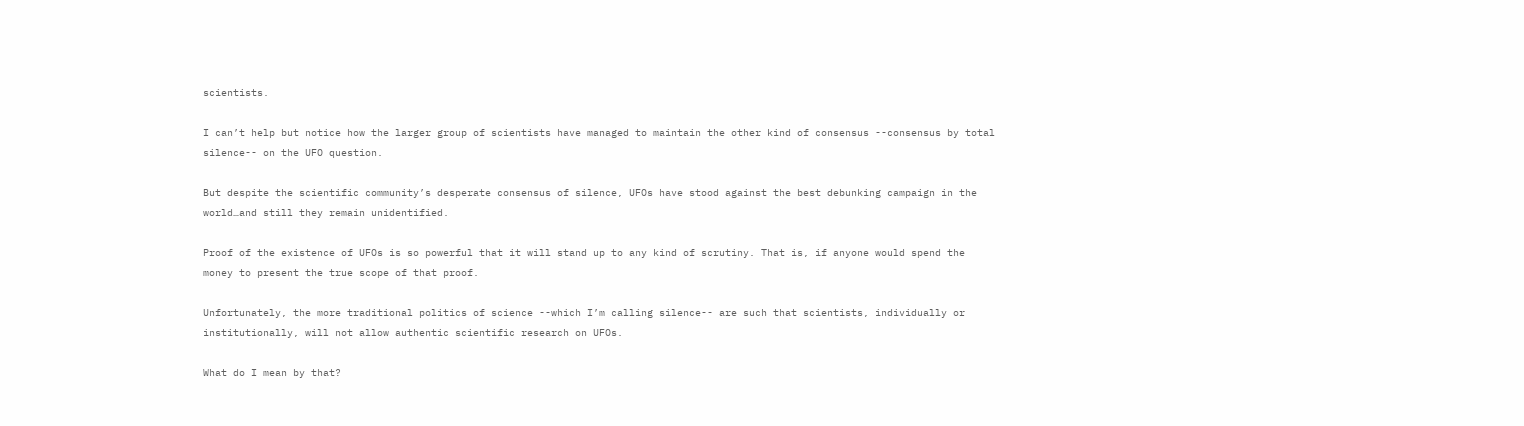scientists.

I can’t help but notice how the larger group of scientists have managed to maintain the other kind of consensus --consensus by total silence-- on the UFO question.

But despite the scientific community’s desperate consensus of silence, UFOs have stood against the best debunking campaign in the world…and still they remain unidentified.

Proof of the existence of UFOs is so powerful that it will stand up to any kind of scrutiny. That is, if anyone would spend the money to present the true scope of that proof.

Unfortunately, the more traditional politics of science --which I’m calling silence-- are such that scientists, individually or institutionally, will not allow authentic scientific research on UFOs.

What do I mean by that?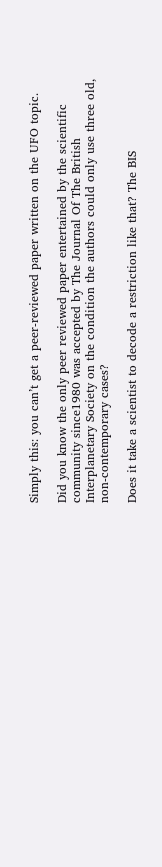Simply this: you can’t get a peer-reviewed paper written on the UFO topic.

Did you know the only peer reviewed paper entertained by the scientific community since1980 was accepted by The Journal Of The British Interplanetary Society on the condition the authors could only use three old, non-contemporary cases?

Does it take a scientist to decode a restriction like that? The BIS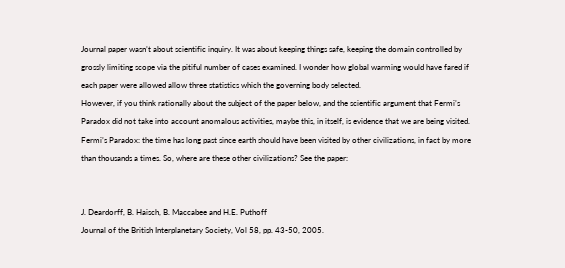Journal paper wasn’t about scientific inquiry. It was about keeping things safe, keeping the domain controlled by grossly limiting scope via the pitiful number of cases examined. I wonder how global warming would have fared if each paper were allowed allow three statistics which the governing body selected.
However, if you think rationally about the subject of the paper below, and the scientific argument that Fermi’s Paradox did not take into account anomalous activities, maybe this, in itself, is evidence that we are being visited.
Fermi’s Paradox: the time has long past since earth should have been visited by other civilizations, in fact by more than thousands a times. So, where are these other civilizations? See the paper:


J. Deardorff, B. Haisch, B. Maccabee and H.E. Puthoff
Journal of the British Interplanetary Society, Vol 58, pp. 43-50, 2005.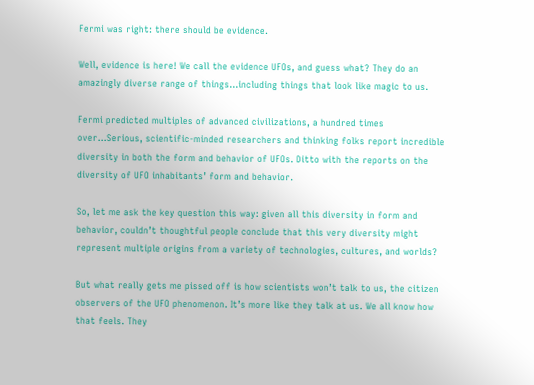Fermi was right: there should be evidence.

Well, evidence is here! We call the evidence UFOs, and guess what? They do an amazingly diverse range of things…including things that look like magic to us.

Fermi predicted multiples of advanced civilizations, a hundred times over…Serious, scientific-minded researchers and thinking folks report incredible diversity in both the form and behavior of UFOs. Ditto with the reports on the diversity of UFO inhabitants’ form and behavior.

So, let me ask the key question this way: given all this diversity in form and behavior, couldn’t thoughtful people conclude that this very diversity might represent multiple origins from a variety of technologies, cultures, and worlds?

But what really gets me pissed off is how scientists won’t talk to us, the citizen observers of the UFO phenomenon. It’s more like they talk at us. We all know how that feels. They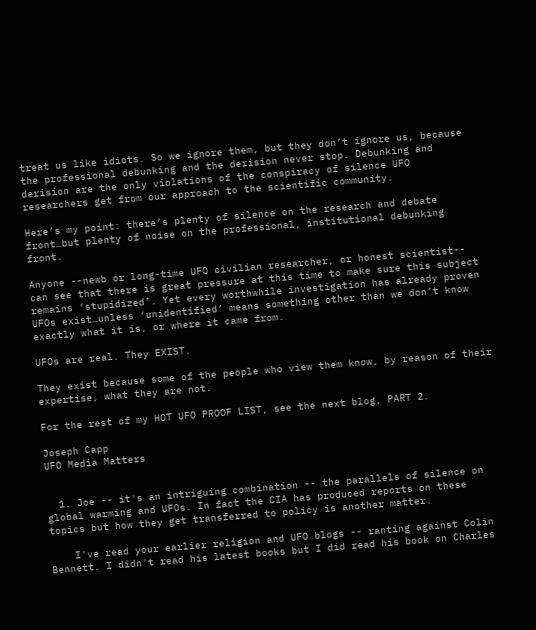treat us like idiots. So we ignore them, but they don’t ignore us, because the professional debunking and the derision never stop. Debunking and derision are the only violations of the conspiracy of silence UFO researchers get from our approach to the scientific community.

Here’s my point: there’s plenty of silence on the research and debate front…but plenty of noise on the professional, institutional debunking front.

Anyone --newb or long-time UFO civilian researcher, or honest scientist-- can see that there is great pressure at this time to make sure this subject remains ‘stupidized’. Yet every worthwhile investigation has already proven UFOs exist…unless ‘unidentified’ means something other than we don’t know exactly what it is, or where it came from.

UFOs are real. They EXIST.

They exist because some of the people who view them know, by reason of their expertise, what they are not.

For the rest of my HOT UFO PROOF LIST, see the next blog, PART 2.

Joseph Capp
UFO Media Matters


  1. Joe -- it's an intriguing combination -- the parallels of silence on global warming and UFOs. In fact the CIA has produced reports on these topics but how they get transferred to policy is another matter.

    I've read your earlier religion and UFO blogs -- ranting against Colin Bennett. I didn't read his latest books but I did read his book on Charles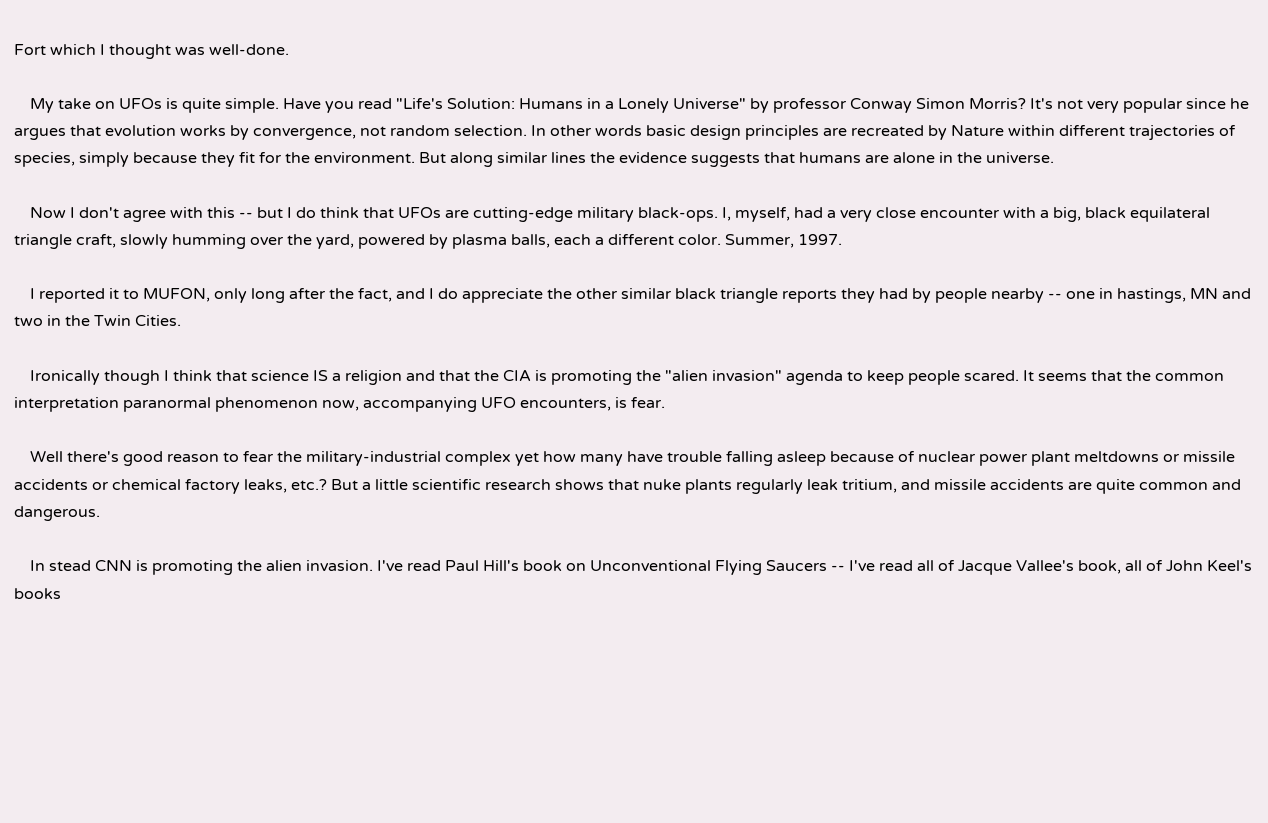Fort which I thought was well-done.

    My take on UFOs is quite simple. Have you read "Life's Solution: Humans in a Lonely Universe" by professor Conway Simon Morris? It's not very popular since he argues that evolution works by convergence, not random selection. In other words basic design principles are recreated by Nature within different trajectories of species, simply because they fit for the environment. But along similar lines the evidence suggests that humans are alone in the universe.

    Now I don't agree with this -- but I do think that UFOs are cutting-edge military black-ops. I, myself, had a very close encounter with a big, black equilateral triangle craft, slowly humming over the yard, powered by plasma balls, each a different color. Summer, 1997.

    I reported it to MUFON, only long after the fact, and I do appreciate the other similar black triangle reports they had by people nearby -- one in hastings, MN and two in the Twin Cities.

    Ironically though I think that science IS a religion and that the CIA is promoting the "alien invasion" agenda to keep people scared. It seems that the common interpretation paranormal phenomenon now, accompanying UFO encounters, is fear.

    Well there's good reason to fear the military-industrial complex yet how many have trouble falling asleep because of nuclear power plant meltdowns or missile accidents or chemical factory leaks, etc.? But a little scientific research shows that nuke plants regularly leak tritium, and missile accidents are quite common and dangerous.

    In stead CNN is promoting the alien invasion. I've read Paul Hill's book on Unconventional Flying Saucers -- I've read all of Jacque Vallee's book, all of John Keel's books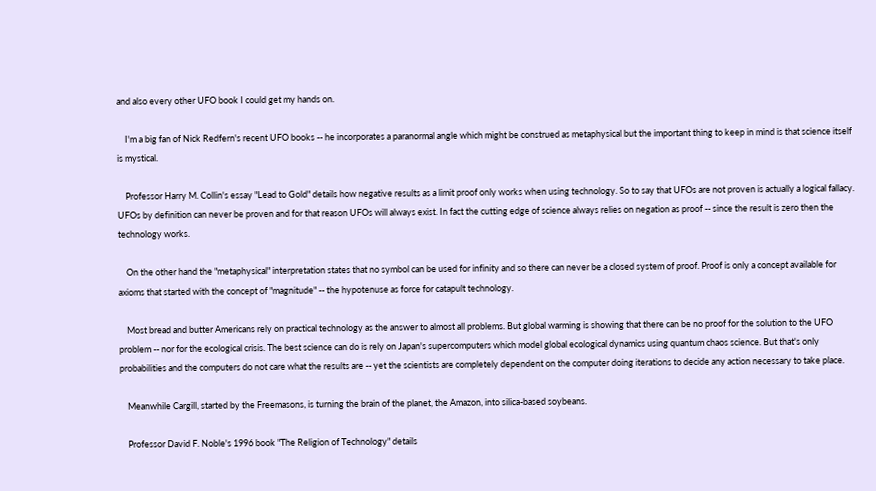and also every other UFO book I could get my hands on.

    I'm a big fan of Nick Redfern's recent UFO books -- he incorporates a paranormal angle which might be construed as metaphysical but the important thing to keep in mind is that science itself is mystical.

    Professor Harry M. Collin's essay "Lead to Gold" details how negative results as a limit proof only works when using technology. So to say that UFOs are not proven is actually a logical fallacy. UFOs by definition can never be proven and for that reason UFOs will always exist. In fact the cutting edge of science always relies on negation as proof -- since the result is zero then the technology works.

    On the other hand the "metaphysical" interpretation states that no symbol can be used for infinity and so there can never be a closed system of proof. Proof is only a concept available for axioms that started with the concept of "magnitude" -- the hypotenuse as force for catapult technology.

    Most bread and butter Americans rely on practical technology as the answer to almost all problems. But global warming is showing that there can be no proof for the solution to the UFO problem -- nor for the ecological crisis. The best science can do is rely on Japan's supercomputers which model global ecological dynamics using quantum chaos science. But that's only probabilities and the computers do not care what the results are -- yet the scientists are completely dependent on the computer doing iterations to decide any action necessary to take place.

    Meanwhile Cargill, started by the Freemasons, is turning the brain of the planet, the Amazon, into silica-based soybeans.

    Professor David F. Noble's 1996 book "The Religion of Technology" details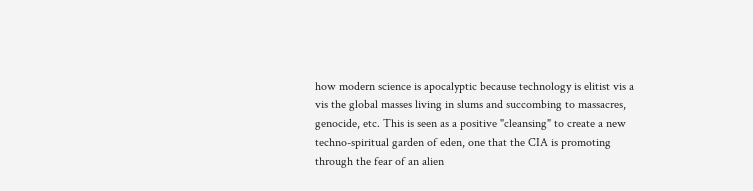how modern science is apocalyptic because technology is elitist vis a vis the global masses living in slums and succombing to massacres, genocide, etc. This is seen as a positive "cleansing" to create a new techno-spiritual garden of eden, one that the CIA is promoting through the fear of an alien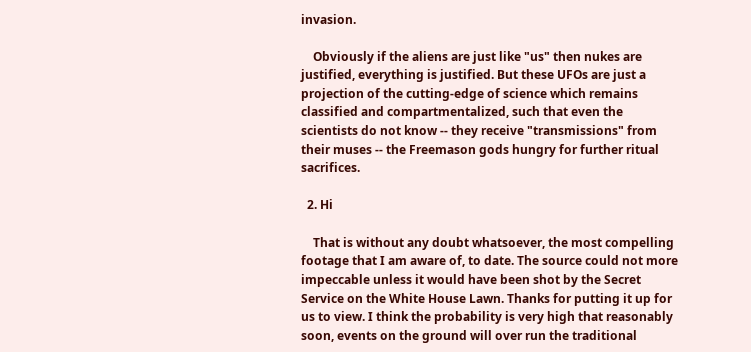invasion.

    Obviously if the aliens are just like "us" then nukes are justified, everything is justified. But these UFOs are just a projection of the cutting-edge of science which remains classified and compartmentalized, such that even the scientists do not know -- they receive "transmissions" from their muses -- the Freemason gods hungry for further ritual sacrifices.

  2. Hi

    That is without any doubt whatsoever, the most compelling footage that I am aware of, to date. The source could not more impeccable unless it would have been shot by the Secret Service on the White House Lawn. Thanks for putting it up for us to view. I think the probability is very high that reasonably soon, events on the ground will over run the traditional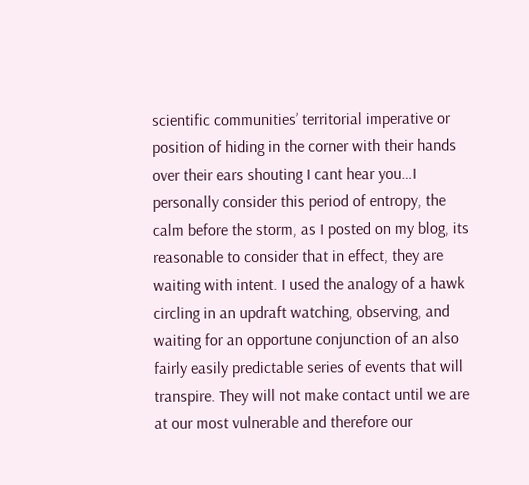scientific communities’ territorial imperative or position of hiding in the corner with their hands over their ears shouting I cant hear you…I personally consider this period of entropy, the calm before the storm, as I posted on my blog, its reasonable to consider that in effect, they are waiting with intent. I used the analogy of a hawk circling in an updraft watching, observing, and waiting for an opportune conjunction of an also fairly easily predictable series of events that will transpire. They will not make contact until we are at our most vulnerable and therefore our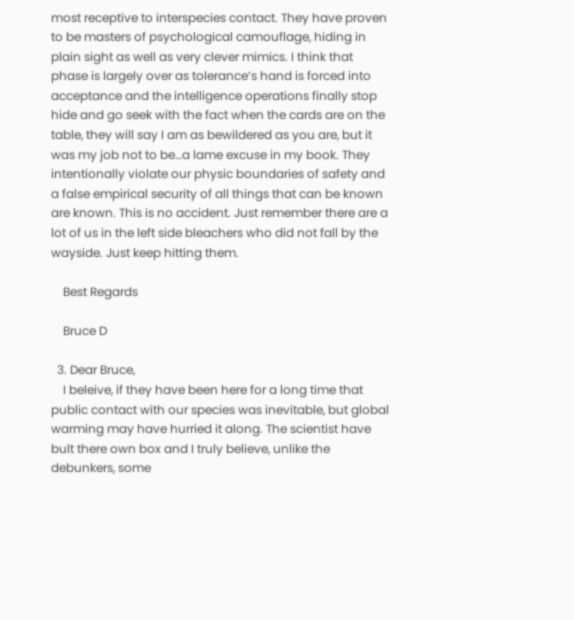most receptive to interspecies contact. They have proven to be masters of psychological camouflage, hiding in plain sight as well as very clever mimics. I think that phase is largely over as tolerance’s hand is forced into acceptance and the intelligence operations finally stop hide and go seek with the fact when the cards are on the table, they will say I am as bewildered as you are, but it was my job not to be…a lame excuse in my book. They intentionally violate our physic boundaries of safety and a false empirical security of all things that can be known are known. This is no accident. Just remember there are a lot of us in the left side bleachers who did not fall by the wayside. Just keep hitting them.

    Best Regards

    Bruce D

  3. Dear Bruce,
    I beleive, if they have been here for a long time that public contact with our species was inevitable, but global warming may have hurried it along. The scientist have bult there own box and I truly believe, unlike the debunkers, some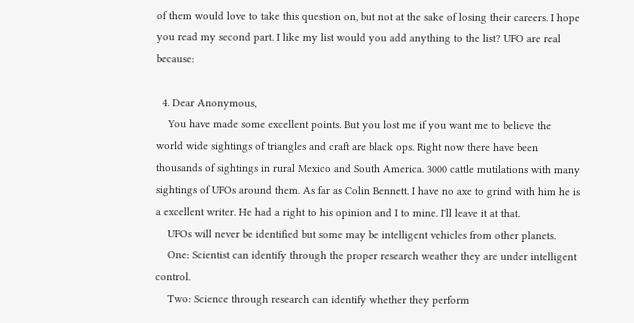of them would love to take this question on, but not at the sake of losing their careers. I hope you read my second part. I like my list would you add anything to the list? UFO are real because:

  4. Dear Anonymous,
    You have made some excellent points. But you lost me if you want me to believe the world wide sightings of triangles and craft are black ops. Right now there have been thousands of sightings in rural Mexico and South America. 3000 cattle mutilations with many sightings of UFOs around them. As far as Colin Bennett. I have no axe to grind with him he is a excellent writer. He had a right to his opinion and I to mine. I'll leave it at that.
    UFOs will never be identified but some may be intelligent vehicles from other planets.
    One: Scientist can identify through the proper research weather they are under intelligent control.
    Two: Science through research can identify whether they perform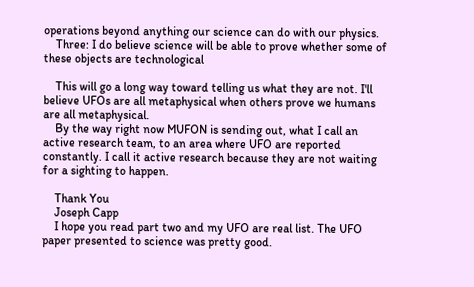operations beyond anything our science can do with our physics.
    Three: I do believe science will be able to prove whether some of these objects are technological

    This will go a long way toward telling us what they are not. I'll believe UFOs are all metaphysical when others prove we humans are all metaphysical.
    By the way right now MUFON is sending out, what I call an active research team, to an area where UFO are reported constantly. I call it active research because they are not waiting for a sighting to happen.

    Thank You
    Joseph Capp
    I hope you read part two and my UFO are real list. The UFO paper presented to science was pretty good.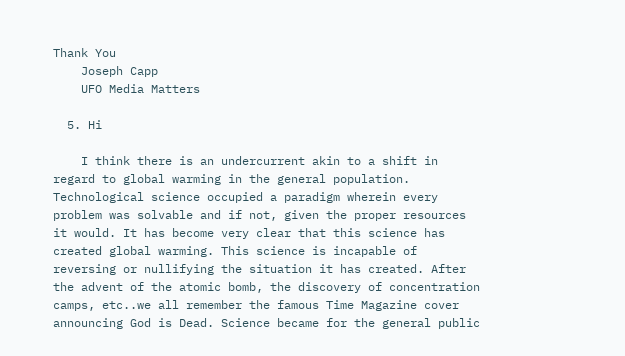Thank You
    Joseph Capp
    UFO Media Matters

  5. Hi

    I think there is an undercurrent akin to a shift in regard to global warming in the general population. Technological science occupied a paradigm wherein every problem was solvable and if not, given the proper resources it would. It has become very clear that this science has created global warming. This science is incapable of reversing or nullifying the situation it has created. After the advent of the atomic bomb, the discovery of concentration camps, etc..we all remember the famous Time Magazine cover announcing God is Dead. Science became for the general public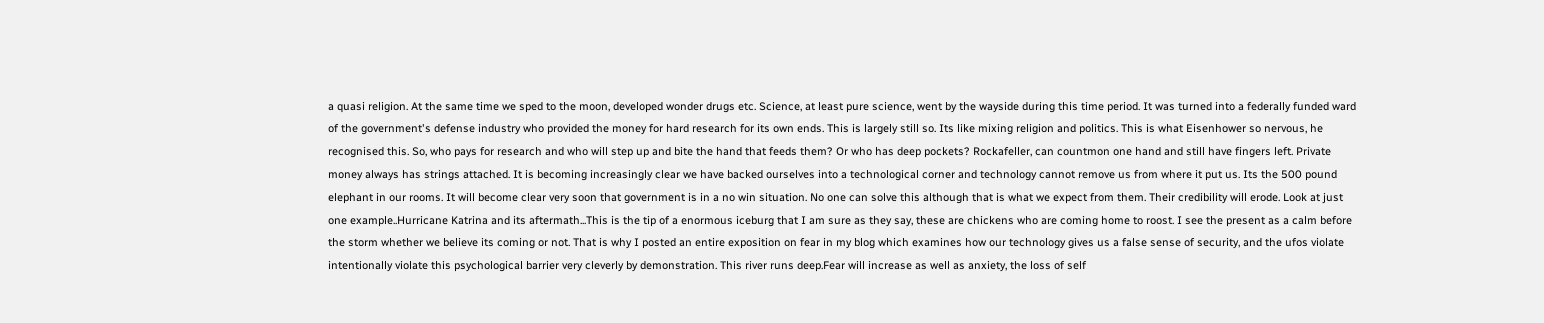a quasi religion. At the same time we sped to the moon, developed wonder drugs etc. Science, at least pure science, went by the wayside during this time period. It was turned into a federally funded ward of the government's defense industry who provided the money for hard research for its own ends. This is largely still so. Its like mixing religion and politics. This is what Eisenhower so nervous, he recognised this. So, who pays for research and who will step up and bite the hand that feeds them? Or who has deep pockets? Rockafeller, can countmon one hand and still have fingers left. Private money always has strings attached. It is becoming increasingly clear we have backed ourselves into a technological corner and technology cannot remove us from where it put us. Its the 500 pound elephant in our rooms. It will become clear very soon that government is in a no win situation. No one can solve this although that is what we expect from them. Their credibility will erode. Look at just one example..Hurricane Katrina and its aftermath...This is the tip of a enormous iceburg that I am sure as they say, these are chickens who are coming home to roost. I see the present as a calm before the storm whether we believe its coming or not. That is why I posted an entire exposition on fear in my blog which examines how our technology gives us a false sense of security, and the ufos violate intentionally violate this psychological barrier very cleverly by demonstration. This river runs deep.Fear will increase as well as anxiety, the loss of self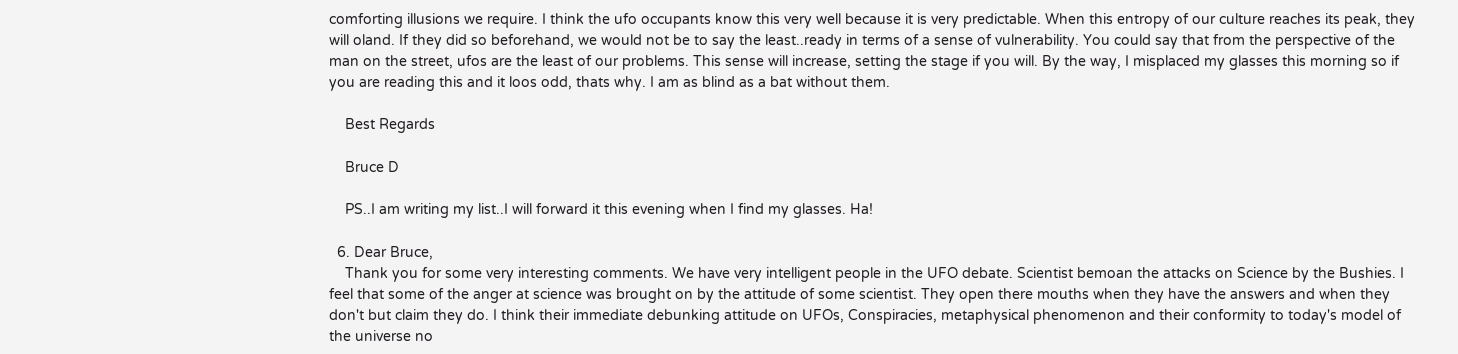comforting illusions we require. I think the ufo occupants know this very well because it is very predictable. When this entropy of our culture reaches its peak, they will oland. If they did so beforehand, we would not be to say the least..ready in terms of a sense of vulnerability. You could say that from the perspective of the man on the street, ufos are the least of our problems. This sense will increase, setting the stage if you will. By the way, I misplaced my glasses this morning so if you are reading this and it loos odd, thats why. I am as blind as a bat without them.

    Best Regards

    Bruce D

    PS..I am writing my list..I will forward it this evening when I find my glasses. Ha!

  6. Dear Bruce,
    Thank you for some very interesting comments. We have very intelligent people in the UFO debate. Scientist bemoan the attacks on Science by the Bushies. I feel that some of the anger at science was brought on by the attitude of some scientist. They open there mouths when they have the answers and when they don't but claim they do. I think their immediate debunking attitude on UFOs, Conspiracies, metaphysical phenomenon and their conformity to today's model of the universe no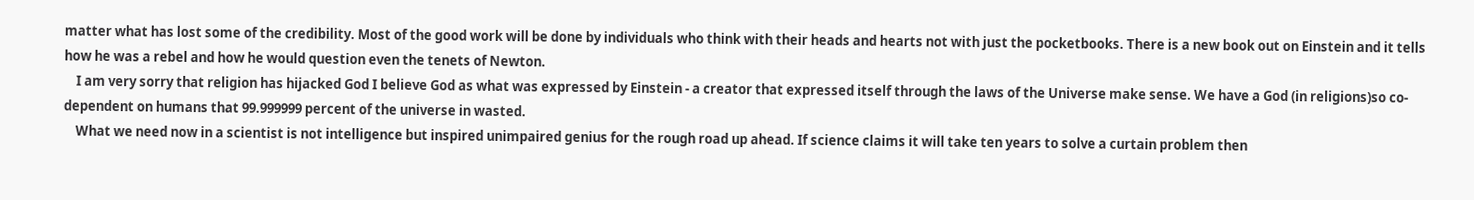matter what has lost some of the credibility. Most of the good work will be done by individuals who think with their heads and hearts not with just the pocketbooks. There is a new book out on Einstein and it tells how he was a rebel and how he would question even the tenets of Newton.
    I am very sorry that religion has hijacked God I believe God as what was expressed by Einstein - a creator that expressed itself through the laws of the Universe make sense. We have a God (in religions)so co-dependent on humans that 99.999999 percent of the universe in wasted.
    What we need now in a scientist is not intelligence but inspired unimpaired genius for the rough road up ahead. If science claims it will take ten years to solve a curtain problem then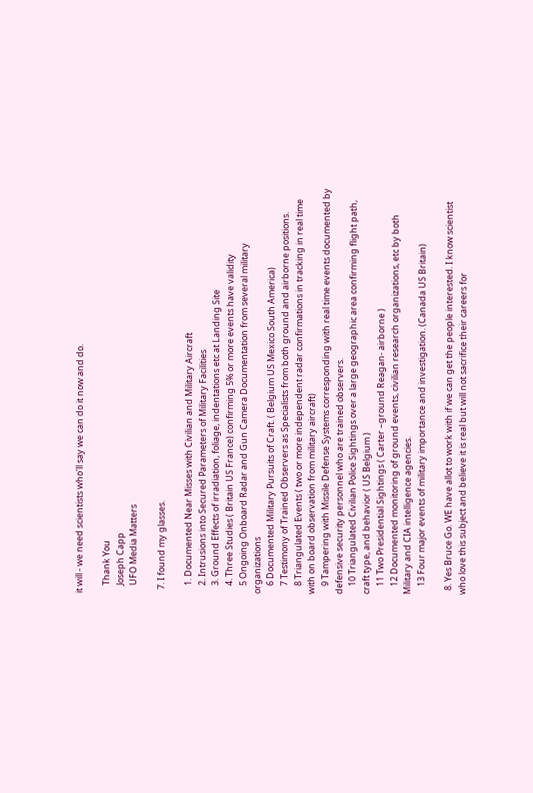it will - we need scientists who'll say we can do it now and do.

    Thank You
    Joseph Capp
    UFO Media Matters

  7. I found my glasses.

    1. Documented Near Misses with Civilian and Military Aircraft
    2. Intrusions into Secured Parameters of Military Facilities
    3. Ground Effects of irradiation, foliage, indentations etc at Landing Site
    4. Three Studies ( Britain US France) confirming 5% or more events have validity
    5 Ongoing Onboard Radar and Gun Camera Documentation from several military organizations
    6 Documented Military Pursuits of Craft. ( Belgium US Mexico South America)
    7 Testimony of Trained Observers as Specialists from both ground and airborne positions.
    8 Triangulated Events ( two or more independent radar confirmations in tracking in real time with on board observation from military aircraft)
    9 Tampering with Missile Defense Systems corresponding with real time events documented by defensive security personnel who are trained observers.
    10 Triangulated Civilian Police Sightings over a large geographic area confirming flight path, craft type, and behavior ( US Belgium )
    11 Two Presidential Sightings ( Carter –ground Reagan- airborne )
    12 Documented monitoring of ground events, civilian research organizations, etc by both Military and CIA intelligence agencies.
    13 Four major events of military importance and investigation. (Canada US Britain)

  8. Yes Bruce Go. WE have allot to work with if we can get the people interested. I know scientist who love this subject and believe it is real but will not sacrifice their careers for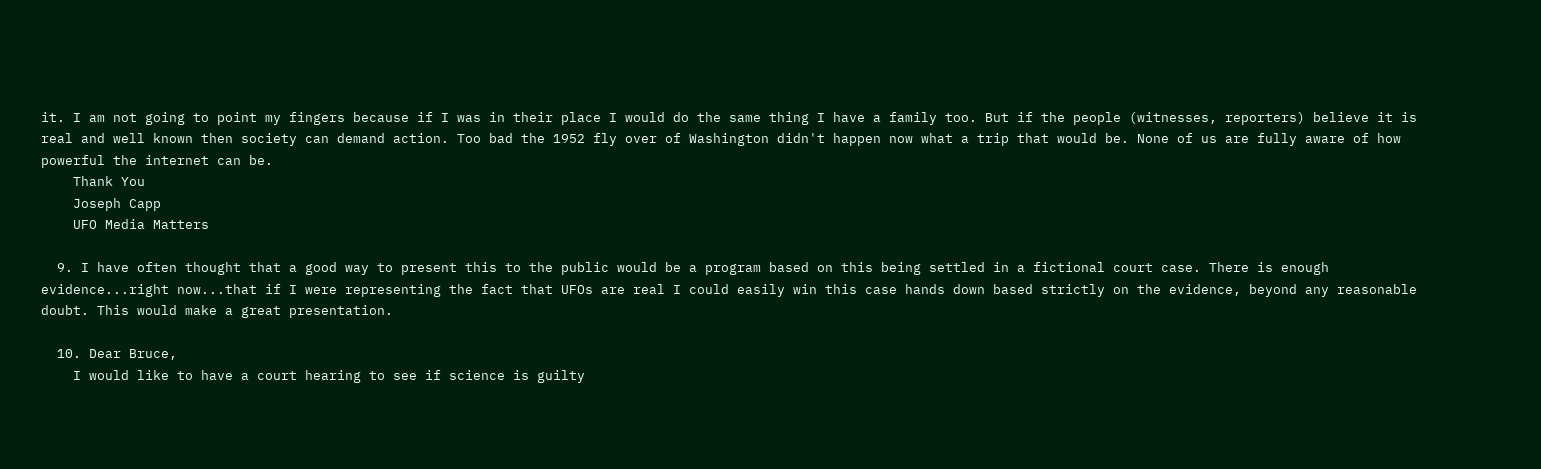it. I am not going to point my fingers because if I was in their place I would do the same thing I have a family too. But if the people (witnesses, reporters) believe it is real and well known then society can demand action. Too bad the 1952 fly over of Washington didn't happen now what a trip that would be. None of us are fully aware of how powerful the internet can be.
    Thank You
    Joseph Capp
    UFO Media Matters

  9. I have often thought that a good way to present this to the public would be a program based on this being settled in a fictional court case. There is enough evidence...right now...that if I were representing the fact that UFOs are real I could easily win this case hands down based strictly on the evidence, beyond any reasonable doubt. This would make a great presentation.

  10. Dear Bruce,
    I would like to have a court hearing to see if science is guilty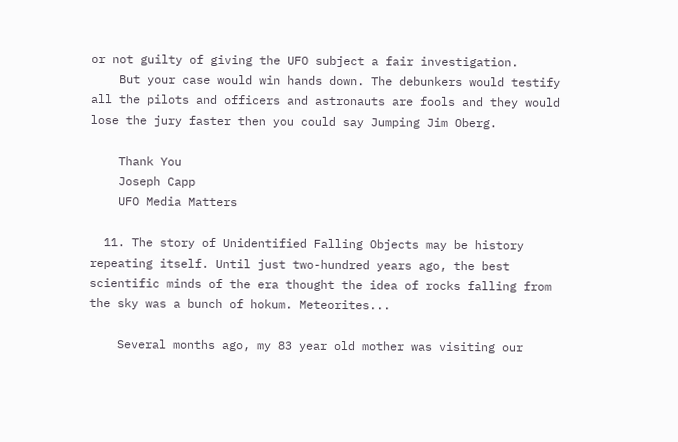or not guilty of giving the UFO subject a fair investigation.
    But your case would win hands down. The debunkers would testify all the pilots and officers and astronauts are fools and they would lose the jury faster then you could say Jumping Jim Oberg.

    Thank You
    Joseph Capp
    UFO Media Matters

  11. The story of Unidentified Falling Objects may be history repeating itself. Until just two-hundred years ago, the best scientific minds of the era thought the idea of rocks falling from the sky was a bunch of hokum. Meteorites...

    Several months ago, my 83 year old mother was visiting our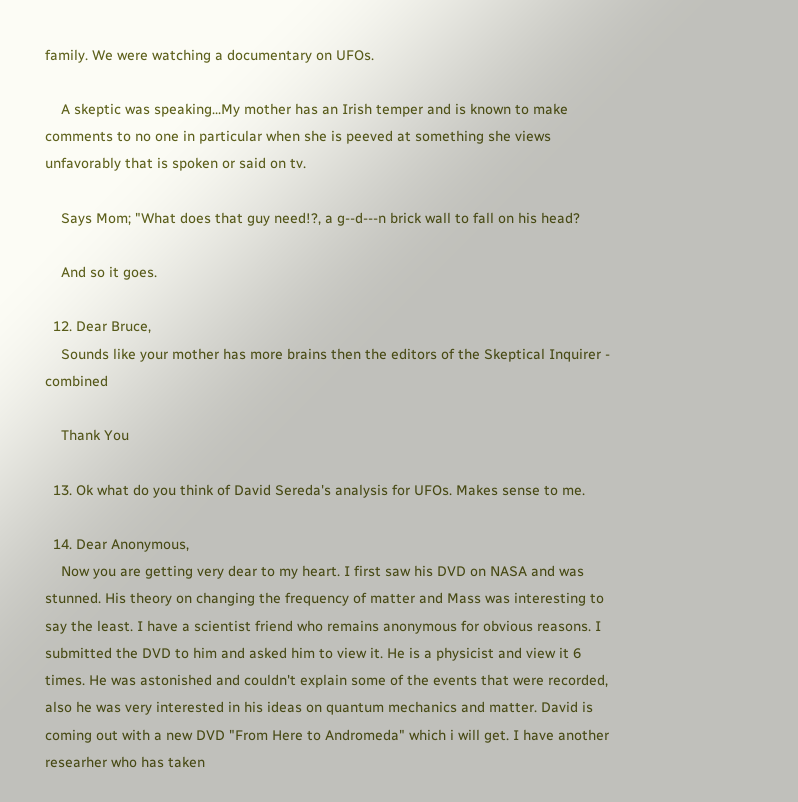family. We were watching a documentary on UFOs.

    A skeptic was speaking...My mother has an Irish temper and is known to make comments to no one in particular when she is peeved at something she views unfavorably that is spoken or said on tv.

    Says Mom; "What does that guy need!?, a g--d---n brick wall to fall on his head?

    And so it goes.

  12. Dear Bruce,
    Sounds like your mother has more brains then the editors of the Skeptical Inquirer - combined

    Thank You

  13. Ok what do you think of David Sereda's analysis for UFOs. Makes sense to me.

  14. Dear Anonymous,
    Now you are getting very dear to my heart. I first saw his DVD on NASA and was stunned. His theory on changing the frequency of matter and Mass was interesting to say the least. I have a scientist friend who remains anonymous for obvious reasons. I submitted the DVD to him and asked him to view it. He is a physicist and view it 6 times. He was astonished and couldn't explain some of the events that were recorded, also he was very interested in his ideas on quantum mechanics and matter. David is coming out with a new DVD "From Here to Andromeda" which i will get. I have another researher who has taken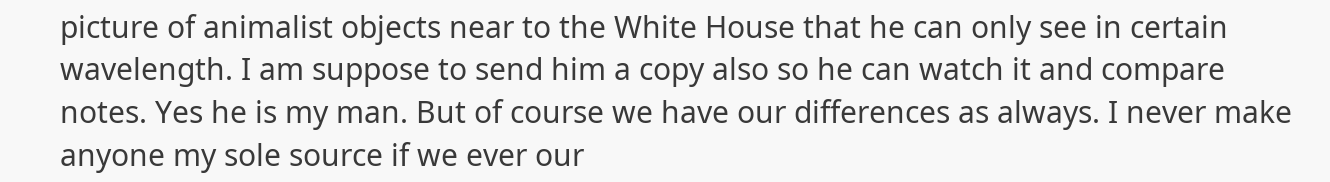picture of animalist objects near to the White House that he can only see in certain wavelength. I am suppose to send him a copy also so he can watch it and compare notes. Yes he is my man. But of course we have our differences as always. I never make anyone my sole source if we ever our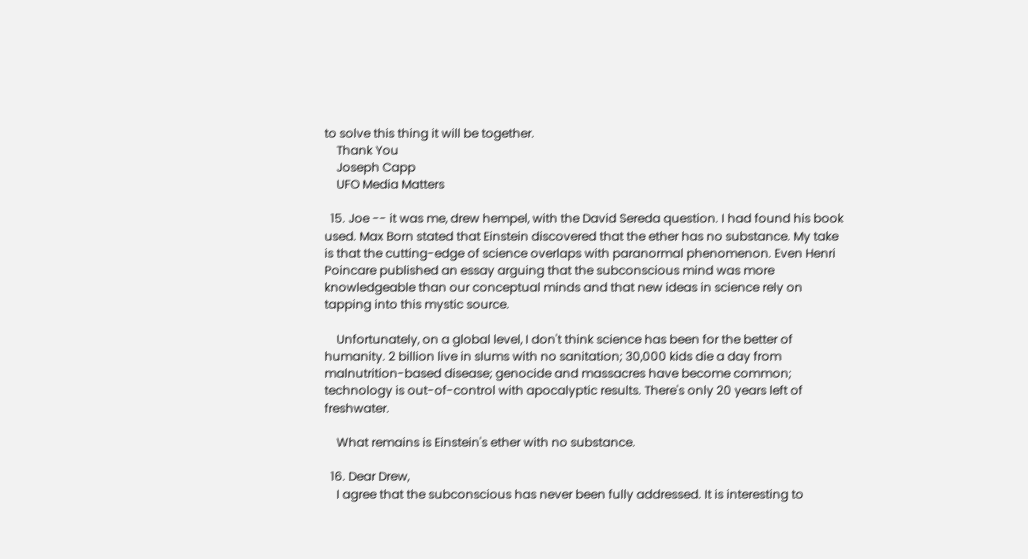to solve this thing it will be together.
    Thank You
    Joseph Capp
    UFO Media Matters

  15. Joe -- it was me, drew hempel, with the David Sereda question. I had found his book used. Max Born stated that Einstein discovered that the ether has no substance. My take is that the cutting-edge of science overlaps with paranormal phenomenon. Even Henri Poincare published an essay arguing that the subconscious mind was more knowledgeable than our conceptual minds and that new ideas in science rely on tapping into this mystic source.

    Unfortunately, on a global level, I don't think science has been for the better of humanity. 2 billion live in slums with no sanitation; 30,000 kids die a day from malnutrition-based disease; genocide and massacres have become common; technology is out-of-control with apocalyptic results. There's only 20 years left of freshwater.

    What remains is Einstein's ether with no substance.

  16. Dear Drew,
    I agree that the subconscious has never been fully addressed. It is interesting to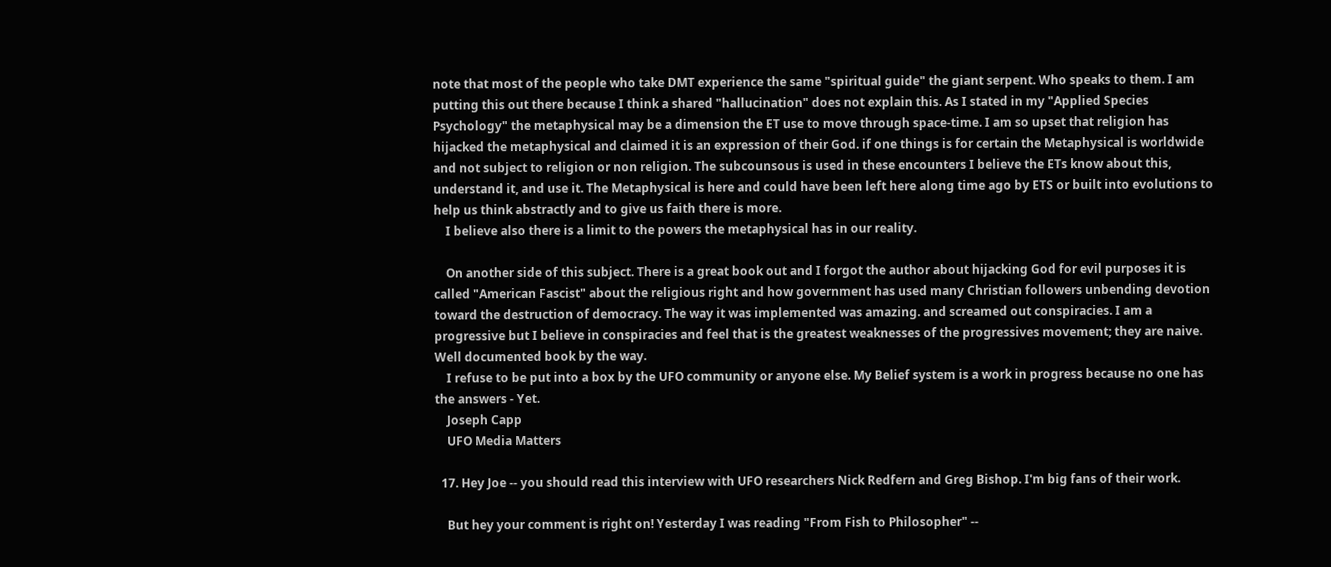note that most of the people who take DMT experience the same "spiritual guide" the giant serpent. Who speaks to them. I am putting this out there because I think a shared "hallucination" does not explain this. As I stated in my "Applied Species Psychology" the metaphysical may be a dimension the ET use to move through space-time. I am so upset that religion has hijacked the metaphysical and claimed it is an expression of their God. if one things is for certain the Metaphysical is worldwide and not subject to religion or non religion. The subcounsous is used in these encounters I believe the ETs know about this, understand it, and use it. The Metaphysical is here and could have been left here along time ago by ETS or built into evolutions to help us think abstractly and to give us faith there is more.
    I believe also there is a limit to the powers the metaphysical has in our reality.

    On another side of this subject. There is a great book out and I forgot the author about hijacking God for evil purposes it is called "American Fascist" about the religious right and how government has used many Christian followers unbending devotion toward the destruction of democracy. The way it was implemented was amazing. and screamed out conspiracies. I am a progressive but I believe in conspiracies and feel that is the greatest weaknesses of the progressives movement; they are naive. Well documented book by the way.
    I refuse to be put into a box by the UFO community or anyone else. My Belief system is a work in progress because no one has the answers - Yet.
    Joseph Capp
    UFO Media Matters

  17. Hey Joe -- you should read this interview with UFO researchers Nick Redfern and Greg Bishop. I'm big fans of their work.

    But hey your comment is right on! Yesterday I was reading "From Fish to Philosopher" --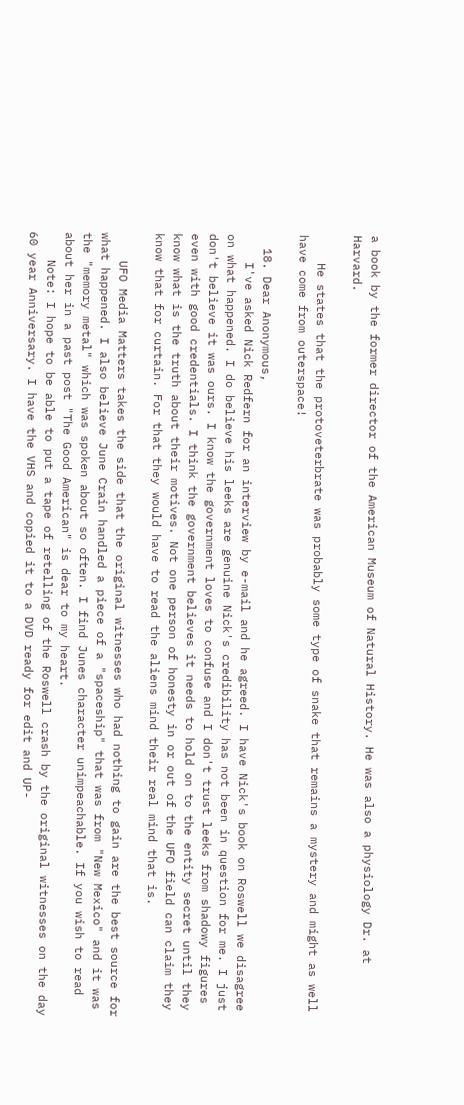a book by the former director of the American Museum of Natural History. He was also a physiology Dr. at Harvard.

    He states that the protoveterbrate was probably some type of snake that remains a mystery and might as well have come from outerspace!

  18. Dear Anonymous,
    I've asked Nick Redfern for an interview by e-mail and he agreed. I have Nick's book on Roswell we disagree on what happened. I do believe his leeks are genuine Nick's credibility has not been in question for me. I just don't believe it was ours. I know the government loves to confuse and I don't trust leeks from shadowy figures even with good credentials. I think the government believes it needs to hold on to the entity secret until they know what is the truth about their motives. Not one person of honesty in or out of the UFO field can claim they know that for curtain. For that they would have to read the aliens mind their real mind that is.

    UFO Media Matters takes the side that the original witnesses who had nothing to gain are the best source for what happened. I also believe June Crain handled a piece of a "spaceship" that was from "New Mexico" and it was the "memory metal" which was spoken about so often. I find Junes character unimpeachable. If you wish to read about her in a past post "The Good American" is dear to my heart.
    Note: I hope to be able to put a tape of retelling of the Roswell crash by the original witnesses on the day 60 year Anniversary. I have the VHS and copied it to a DVD ready for edit and UP-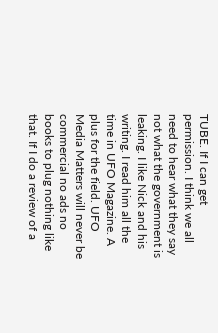TUBE. If I can get permission. I think we all need to hear what they say not what the government is leaking. I like Nick and his writing. I read him all the time in UFO Magazine. A plus for the field. UFO Media Matters will never be commercial no ads no books to plug nothing like that. If I do a review of a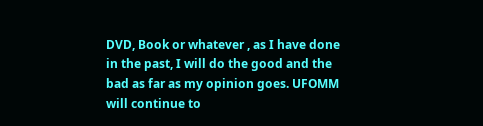DVD, Book or whatever , as I have done in the past, I will do the good and the bad as far as my opinion goes. UFOMM will continue to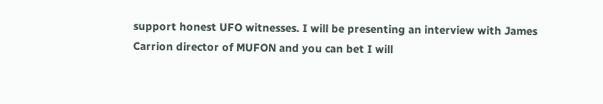support honest UFO witnesses. I will be presenting an interview with James Carrion director of MUFON and you can bet I will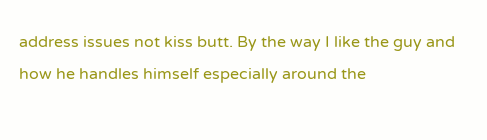address issues not kiss butt. By the way I like the guy and how he handles himself especially around the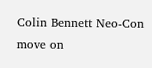Colin Bennett Neo-Con move on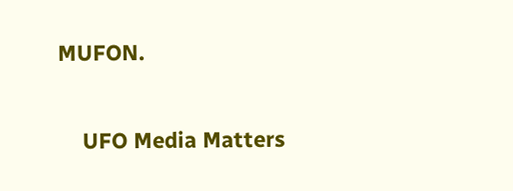MUFON.

    UFO Media Matters